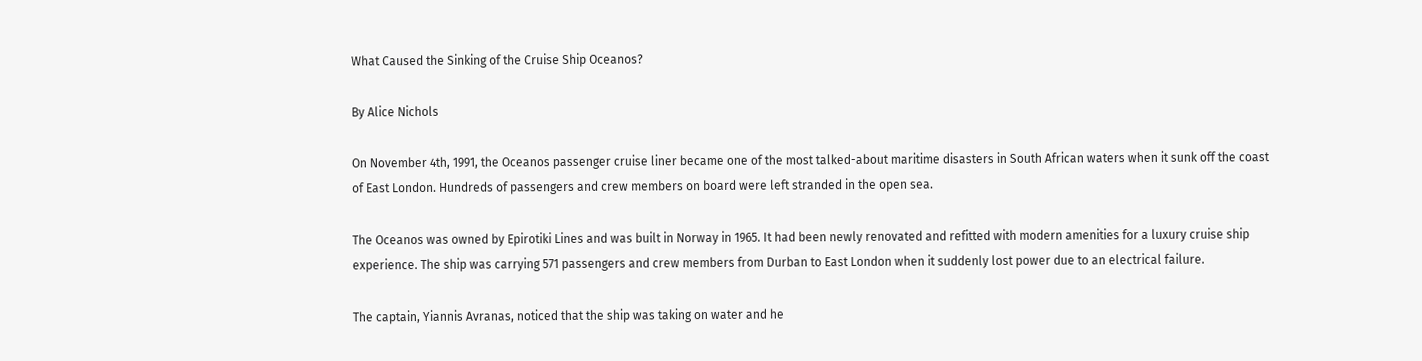What Caused the Sinking of the Cruise Ship Oceanos?

By Alice Nichols

On November 4th, 1991, the Oceanos passenger cruise liner became one of the most talked-about maritime disasters in South African waters when it sunk off the coast of East London. Hundreds of passengers and crew members on board were left stranded in the open sea.

The Oceanos was owned by Epirotiki Lines and was built in Norway in 1965. It had been newly renovated and refitted with modern amenities for a luxury cruise ship experience. The ship was carrying 571 passengers and crew members from Durban to East London when it suddenly lost power due to an electrical failure.

The captain, Yiannis Avranas, noticed that the ship was taking on water and he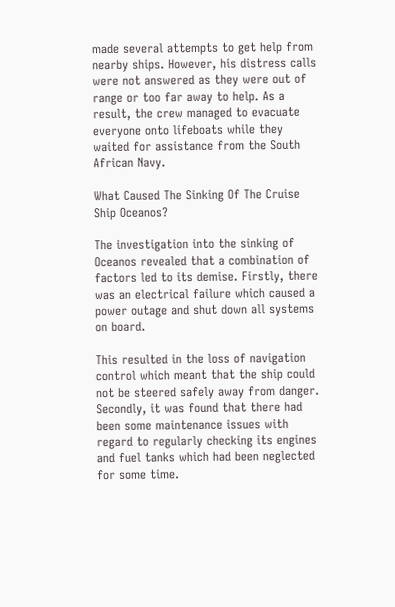made several attempts to get help from nearby ships. However, his distress calls were not answered as they were out of range or too far away to help. As a result, the crew managed to evacuate everyone onto lifeboats while they waited for assistance from the South African Navy.

What Caused The Sinking Of The Cruise Ship Oceanos?

The investigation into the sinking of Oceanos revealed that a combination of factors led to its demise. Firstly, there was an electrical failure which caused a power outage and shut down all systems on board.

This resulted in the loss of navigation control which meant that the ship could not be steered safely away from danger. Secondly, it was found that there had been some maintenance issues with regard to regularly checking its engines and fuel tanks which had been neglected for some time.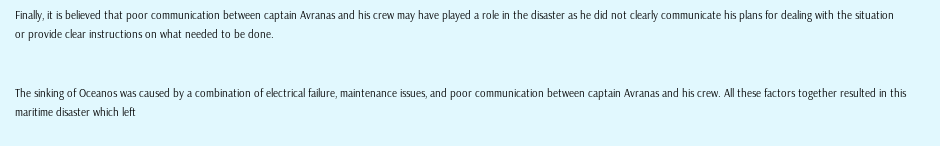Finally, it is believed that poor communication between captain Avranas and his crew may have played a role in the disaster as he did not clearly communicate his plans for dealing with the situation or provide clear instructions on what needed to be done.


The sinking of Oceanos was caused by a combination of electrical failure, maintenance issues, and poor communication between captain Avranas and his crew. All these factors together resulted in this maritime disaster which left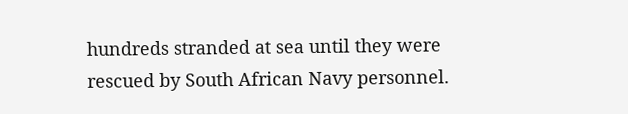hundreds stranded at sea until they were rescued by South African Navy personnel.